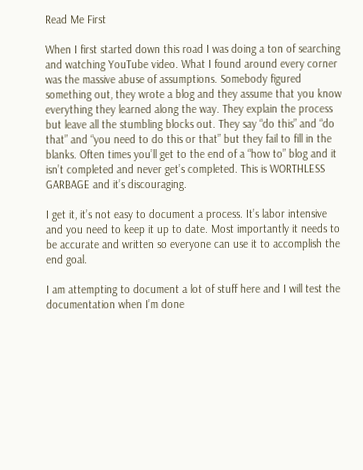Read Me First

When I first started down this road I was doing a ton of searching and watching YouTube video. What I found around every corner was the massive abuse of assumptions. Somebody figured something out, they wrote a blog and they assume that you know everything they learned along the way. They explain the process but leave all the stumbling blocks out. They say “do this” and “do that” and “you need to do this or that” but they fail to fill in the blanks. Often times you’ll get to the end of a “how to” blog and it isn’t completed and never get’s completed. This is WORTHLESS GARBAGE and it’s discouraging.

I get it, it’s not easy to document a process. It’s labor intensive and you need to keep it up to date. Most importantly it needs to be accurate and written so everyone can use it to accomplish the end goal.

I am attempting to document a lot of stuff here and I will test the documentation when I’m done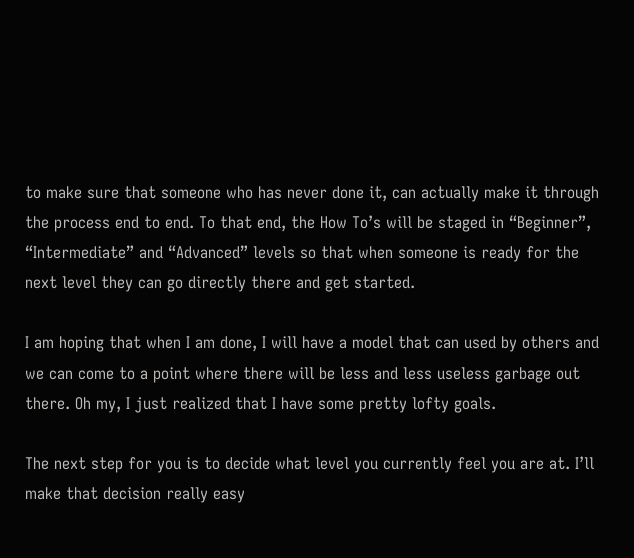to make sure that someone who has never done it, can actually make it through the process end to end. To that end, the How To’s will be staged in “Beginner”, “Intermediate” and “Advanced” levels so that when someone is ready for the next level they can go directly there and get started.

I am hoping that when I am done, I will have a model that can used by others and we can come to a point where there will be less and less useless garbage out there. Oh my, I just realized that I have some pretty lofty goals.

The next step for you is to decide what level you currently feel you are at. I’ll make that decision really easy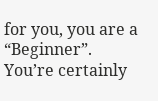for you, you are a “Beginner”. You’re certainly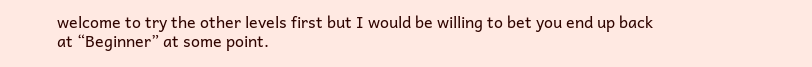welcome to try the other levels first but I would be willing to bet you end up back at “Beginner” at some point.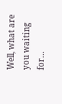Well, what are you waiting for…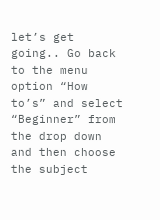let’s get going.. Go back to the menu option “How to’s” and select “Beginner” from the drop down and then choose the subject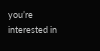you’re interested in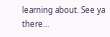learning about. See ya there…